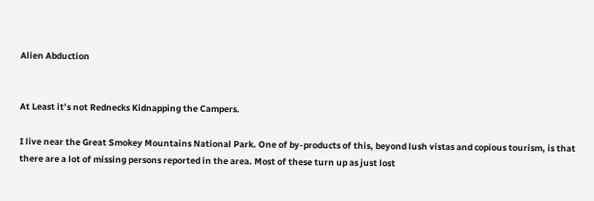Alien Abduction


At Least it’s not Rednecks Kidnapping the Campers.

I live near the Great Smokey Mountains National Park. One of by-products of this, beyond lush vistas and copious tourism, is that there are a lot of missing persons reported in the area. Most of these turn up as just lost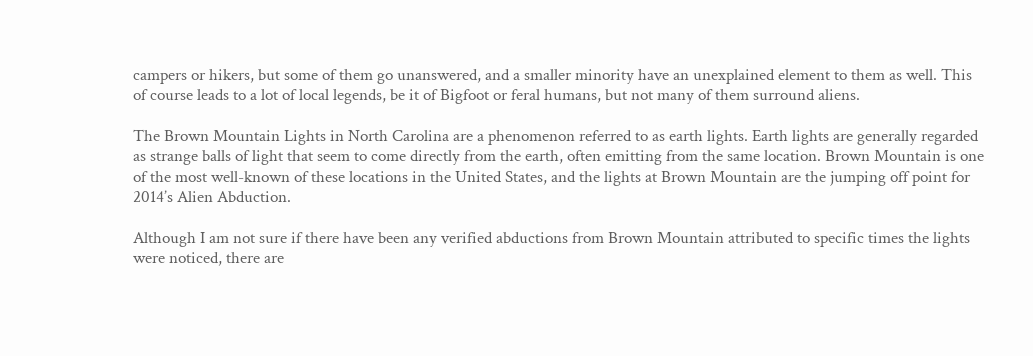campers or hikers, but some of them go unanswered, and a smaller minority have an unexplained element to them as well. This of course leads to a lot of local legends, be it of Bigfoot or feral humans, but not many of them surround aliens.

The Brown Mountain Lights in North Carolina are a phenomenon referred to as earth lights. Earth lights are generally regarded as strange balls of light that seem to come directly from the earth, often emitting from the same location. Brown Mountain is one of the most well-known of these locations in the United States, and the lights at Brown Mountain are the jumping off point for 2014’s Alien Abduction.

Although I am not sure if there have been any verified abductions from Brown Mountain attributed to specific times the lights were noticed, there are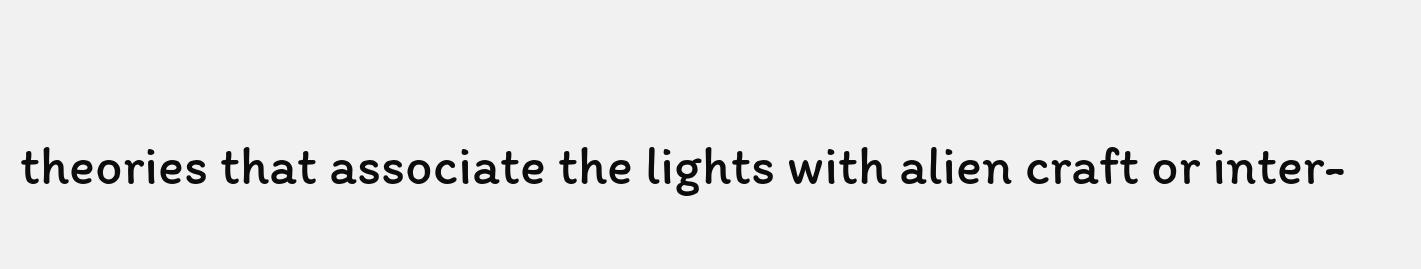theories that associate the lights with alien craft or inter-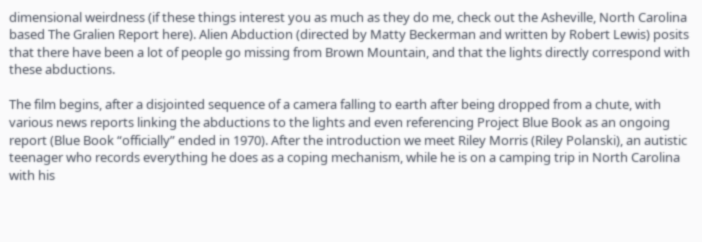dimensional weirdness (if these things interest you as much as they do me, check out the Asheville, North Carolina based The Gralien Report here). Alien Abduction (directed by Matty Beckerman and written by Robert Lewis) posits that there have been a lot of people go missing from Brown Mountain, and that the lights directly correspond with these abductions.

The film begins, after a disjointed sequence of a camera falling to earth after being dropped from a chute, with various news reports linking the abductions to the lights and even referencing Project Blue Book as an ongoing report (Blue Book “officially” ended in 1970). After the introduction we meet Riley Morris (Riley Polanski), an autistic teenager who records everything he does as a coping mechanism, while he is on a camping trip in North Carolina with his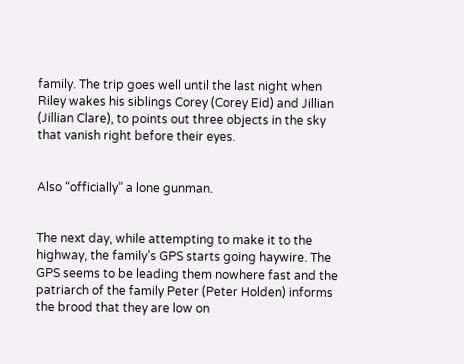family. The trip goes well until the last night when Riley wakes his siblings Corey (Corey Eid) and Jillian (Jillian Clare), to points out three objects in the sky that vanish right before their eyes.


Also “officially” a lone gunman.


The next day, while attempting to make it to the highway, the family’s GPS starts going haywire. The GPS seems to be leading them nowhere fast and the patriarch of the family Peter (Peter Holden) informs the brood that they are low on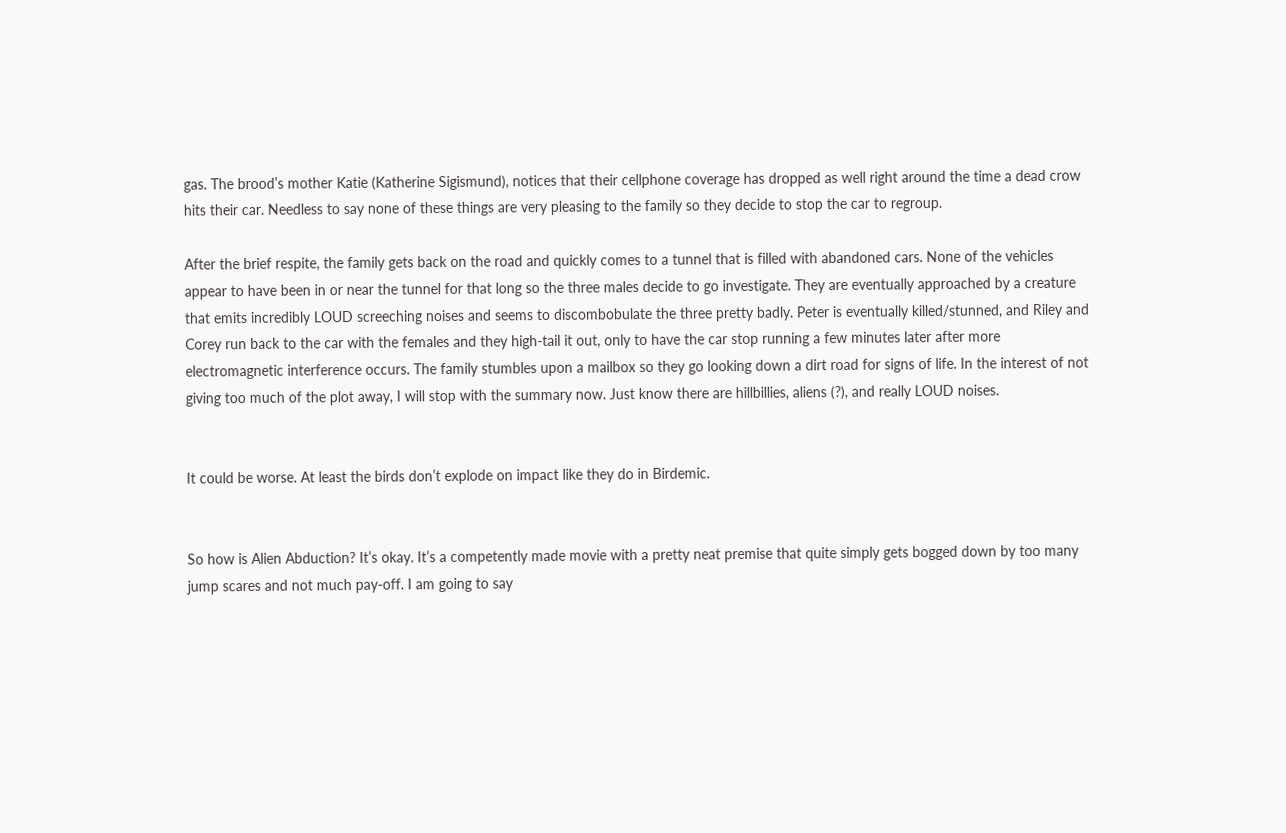gas. The brood’s mother Katie (Katherine Sigismund), notices that their cellphone coverage has dropped as well right around the time a dead crow hits their car. Needless to say none of these things are very pleasing to the family so they decide to stop the car to regroup.

After the brief respite, the family gets back on the road and quickly comes to a tunnel that is filled with abandoned cars. None of the vehicles appear to have been in or near the tunnel for that long so the three males decide to go investigate. They are eventually approached by a creature that emits incredibly LOUD screeching noises and seems to discombobulate the three pretty badly. Peter is eventually killed/stunned, and Riley and Corey run back to the car with the females and they high-tail it out, only to have the car stop running a few minutes later after more electromagnetic interference occurs. The family stumbles upon a mailbox so they go looking down a dirt road for signs of life. In the interest of not giving too much of the plot away, I will stop with the summary now. Just know there are hillbillies, aliens (?), and really LOUD noises.


It could be worse. At least the birds don’t explode on impact like they do in Birdemic.


So how is Alien Abduction? It’s okay. It’s a competently made movie with a pretty neat premise that quite simply gets bogged down by too many jump scares and not much pay-off. I am going to say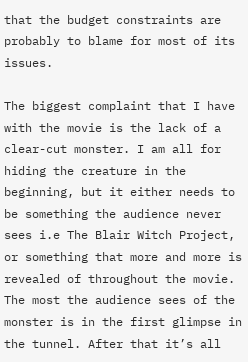that the budget constraints are probably to blame for most of its issues.

The biggest complaint that I have with the movie is the lack of a clear-cut monster. I am all for hiding the creature in the beginning, but it either needs to be something the audience never sees i.e The Blair Witch Project, or something that more and more is revealed of throughout the movie. The most the audience sees of the monster is in the first glimpse in the tunnel. After that it’s all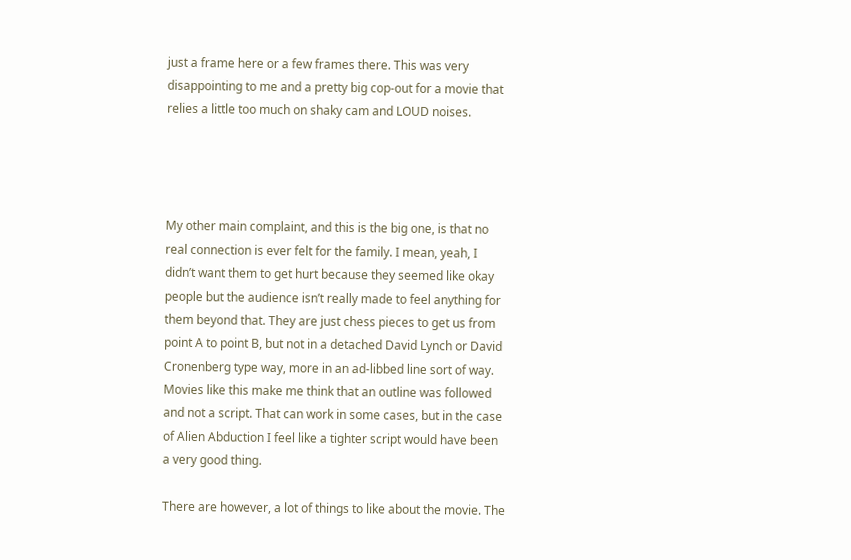just a frame here or a few frames there. This was very disappointing to me and a pretty big cop-out for a movie that relies a little too much on shaky cam and LOUD noises.




My other main complaint, and this is the big one, is that no real connection is ever felt for the family. I mean, yeah, I didn’t want them to get hurt because they seemed like okay people but the audience isn’t really made to feel anything for them beyond that. They are just chess pieces to get us from point A to point B, but not in a detached David Lynch or David Cronenberg type way, more in an ad-libbed line sort of way. Movies like this make me think that an outline was followed and not a script. That can work in some cases, but in the case of Alien Abduction I feel like a tighter script would have been a very good thing.

There are however, a lot of things to like about the movie. The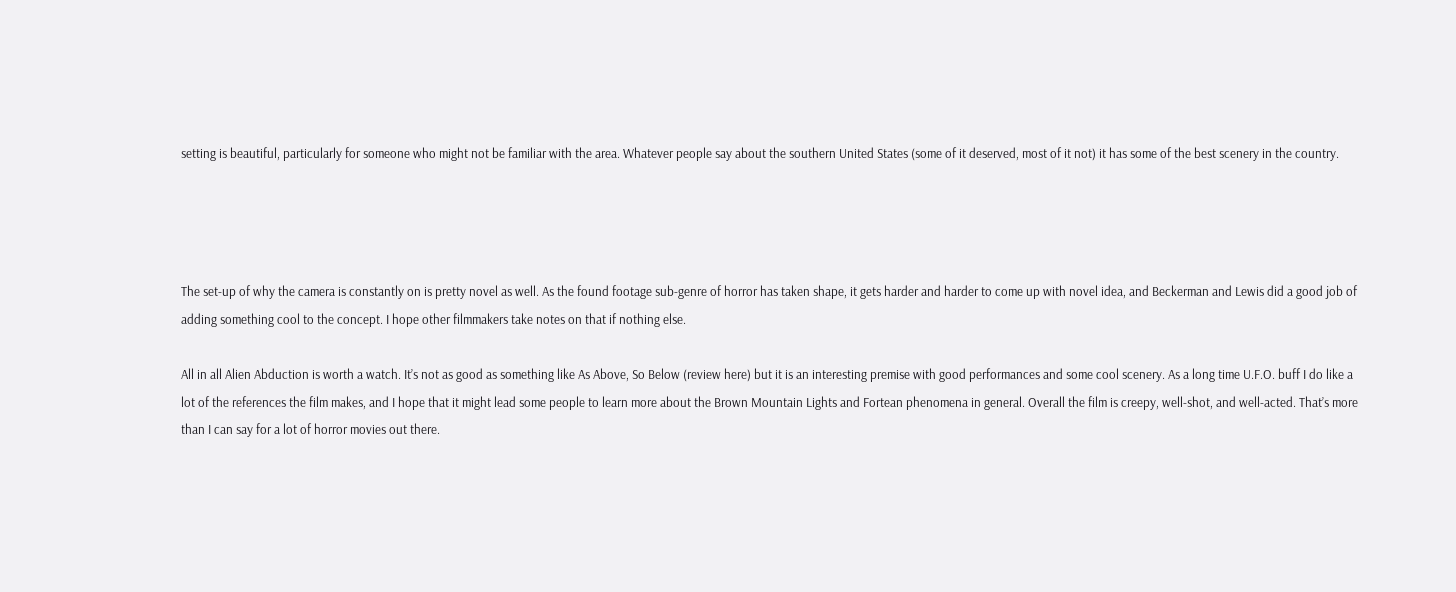setting is beautiful, particularly for someone who might not be familiar with the area. Whatever people say about the southern United States (some of it deserved, most of it not) it has some of the best scenery in the country.




The set-up of why the camera is constantly on is pretty novel as well. As the found footage sub-genre of horror has taken shape, it gets harder and harder to come up with novel idea, and Beckerman and Lewis did a good job of adding something cool to the concept. I hope other filmmakers take notes on that if nothing else.

All in all Alien Abduction is worth a watch. It’s not as good as something like As Above, So Below (review here) but it is an interesting premise with good performances and some cool scenery. As a long time U.F.O. buff I do like a lot of the references the film makes, and I hope that it might lead some people to learn more about the Brown Mountain Lights and Fortean phenomena in general. Overall the film is creepy, well-shot, and well-acted. That’s more than I can say for a lot of horror movies out there.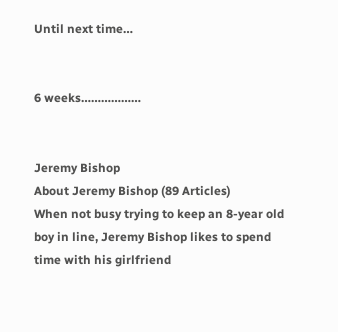Until next time…


6 weeks………………


Jeremy Bishop
About Jeremy Bishop (89 Articles)
When not busy trying to keep an 8-year old boy in line, Jeremy Bishop likes to spend time with his girlfriend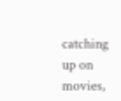catching up on movies,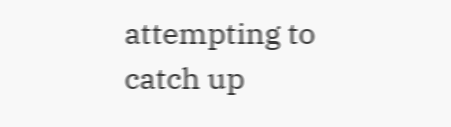attempting to catch up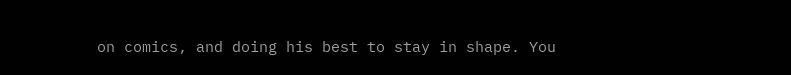on comics, and doing his best to stay in shape. You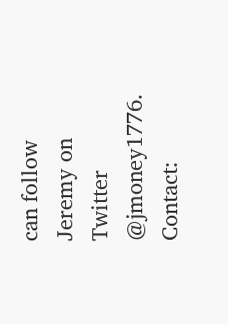can follow Jeremy on Twitter @jmoney1776.
Contact: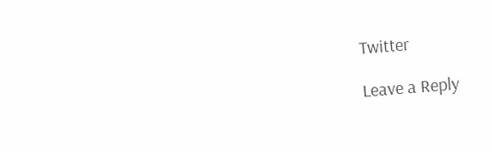Twitter

Leave a Reply